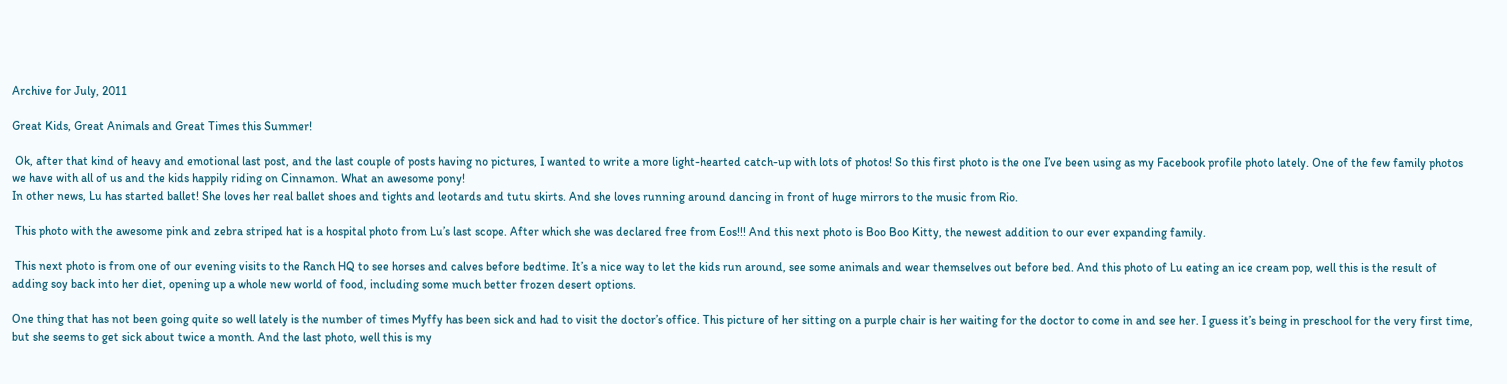Archive for July, 2011

Great Kids, Great Animals and Great Times this Summer!

 Ok, after that kind of heavy and emotional last post, and the last couple of posts having no pictures, I wanted to write a more light-hearted catch-up with lots of photos! So this first photo is the one I’ve been using as my Facebook profile photo lately. One of the few family photos we have with all of us and the kids happily riding on Cinnamon. What an awesome pony!
In other news, Lu has started ballet! She loves her real ballet shoes and tights and leotards and tutu skirts. And she loves running around dancing in front of huge mirrors to the music from Rio.

 This photo with the awesome pink and zebra striped hat is a hospital photo from Lu’s last scope. After which she was declared free from Eos!!! And this next photo is Boo Boo Kitty, the newest addition to our ever expanding family.

 This next photo is from one of our evening visits to the Ranch HQ to see horses and calves before bedtime. It’s a nice way to let the kids run around, see some animals and wear themselves out before bed. And this photo of Lu eating an ice cream pop, well this is the result of adding soy back into her diet, opening up a whole new world of food, including some much better frozen desert options.

One thing that has not been going quite so well lately is the number of times Myffy has been sick and had to visit the doctor’s office. This picture of her sitting on a purple chair is her waiting for the doctor to come in and see her. I guess it’s being in preschool for the very first time, but she seems to get sick about twice a month. And the last photo, well this is my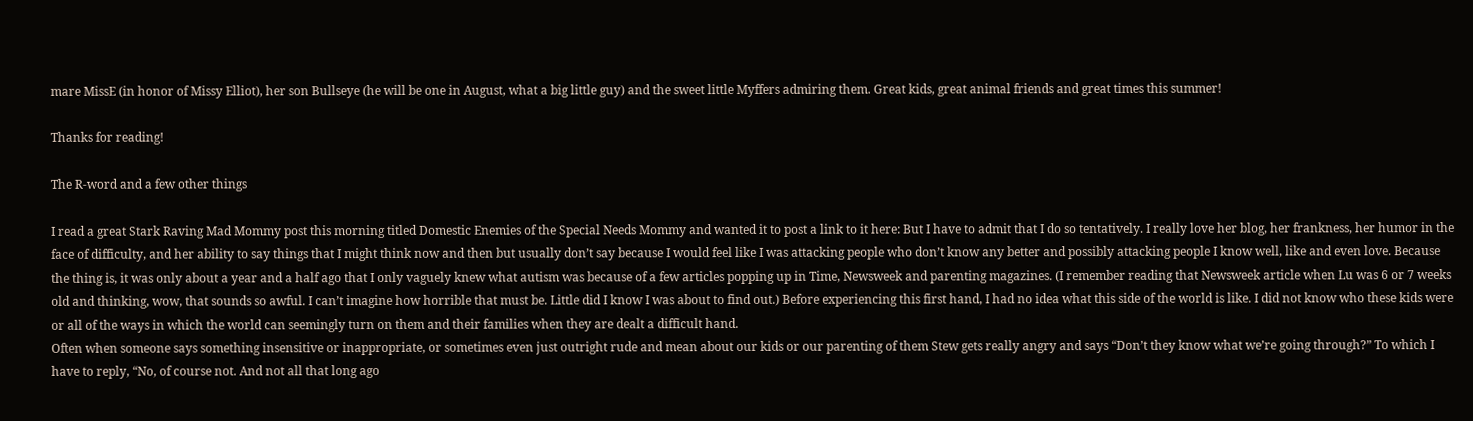mare MissE (in honor of Missy Elliot), her son Bullseye (he will be one in August, what a big little guy) and the sweet little Myffers admiring them. Great kids, great animal friends and great times this summer!

Thanks for reading!

The R-word and a few other things

I read a great Stark Raving Mad Mommy post this morning titled Domestic Enemies of the Special Needs Mommy and wanted it to post a link to it here: But I have to admit that I do so tentatively. I really love her blog, her frankness, her humor in the face of difficulty, and her ability to say things that I might think now and then but usually don’t say because I would feel like I was attacking people who don’t know any better and possibly attacking people I know well, like and even love. Because the thing is, it was only about a year and a half ago that I only vaguely knew what autism was because of a few articles popping up in Time, Newsweek and parenting magazines. (I remember reading that Newsweek article when Lu was 6 or 7 weeks old and thinking, wow, that sounds so awful. I can’t imagine how horrible that must be. Little did I know I was about to find out.) Before experiencing this first hand, I had no idea what this side of the world is like. I did not know who these kids were or all of the ways in which the world can seemingly turn on them and their families when they are dealt a difficult hand.
Often when someone says something insensitive or inappropriate, or sometimes even just outright rude and mean about our kids or our parenting of them Stew gets really angry and says “Don’t they know what we’re going through?” To which I have to reply, “No, of course not. And not all that long ago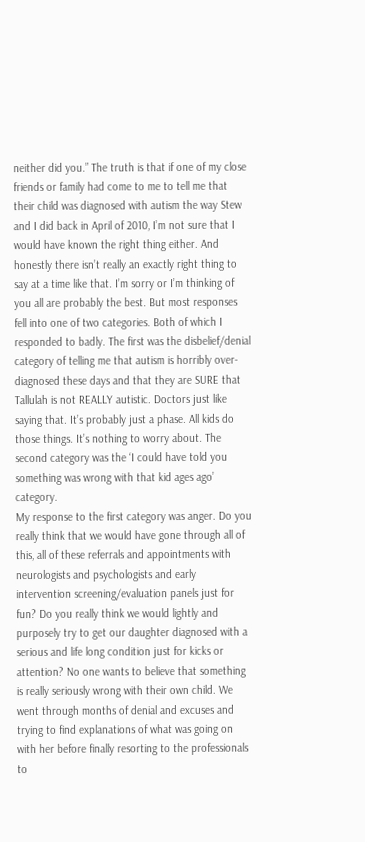neither did you.” The truth is that if one of my close friends or family had come to me to tell me that their child was diagnosed with autism the way Stew and I did back in April of 2010, I’m not sure that I would have known the right thing either. And honestly there isn’t really an exactly right thing to say at a time like that. I’m sorry or I’m thinking of you all are probably the best. But most responses fell into one of two categories. Both of which I responded to badly. The first was the disbelief/denial category of telling me that autism is horribly over-diagnosed these days and that they are SURE that Tallulah is not REALLY autistic. Doctors just like saying that. It’s probably just a phase. All kids do those things. It’s nothing to worry about. The second category was the ‘I could have told you something was wrong with that kid ages ago’ category.
My response to the first category was anger. Do you really think that we would have gone through all of this, all of these referrals and appointments with neurologists and psychologists and early intervention screening/evaluation panels just for fun? Do you really think we would lightly and purposely try to get our daughter diagnosed with a serious and life long condition just for kicks or attention? No one wants to believe that something is really seriously wrong with their own child. We went through months of denial and excuses and trying to find explanations of what was going on with her before finally resorting to the professionals to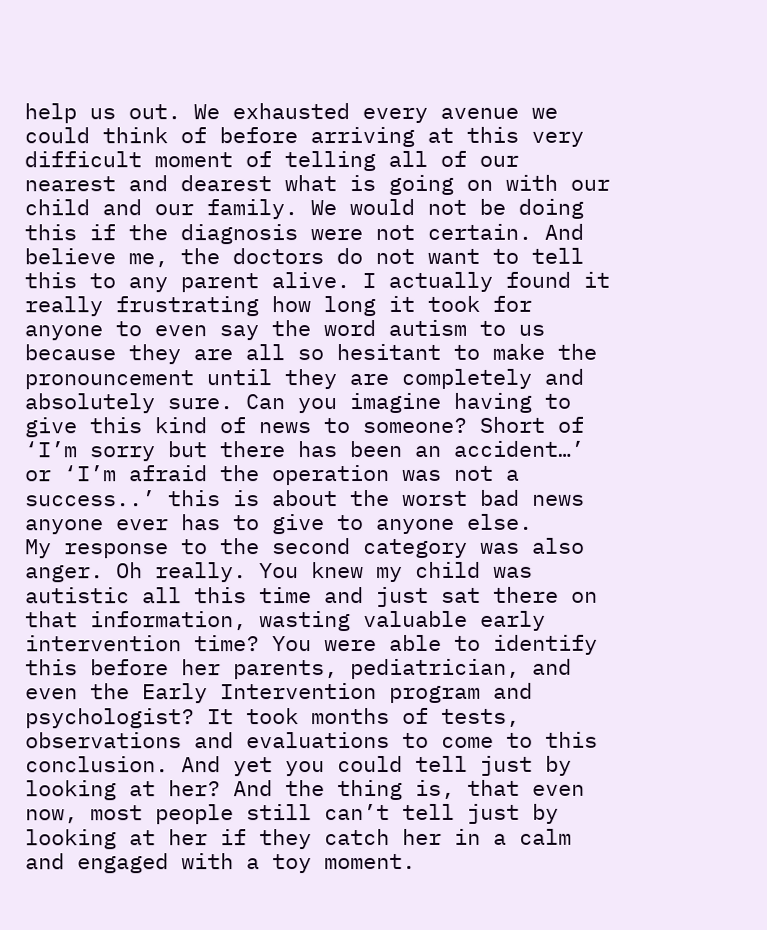help us out. We exhausted every avenue we could think of before arriving at this very difficult moment of telling all of our nearest and dearest what is going on with our child and our family. We would not be doing this if the diagnosis were not certain. And believe me, the doctors do not want to tell this to any parent alive. I actually found it really frustrating how long it took for anyone to even say the word autism to us because they are all so hesitant to make the pronouncement until they are completely and absolutely sure. Can you imagine having to give this kind of news to someone? Short of ‘I’m sorry but there has been an accident…’ or ‘I’m afraid the operation was not a success..’ this is about the worst bad news anyone ever has to give to anyone else.
My response to the second category was also anger. Oh really. You knew my child was autistic all this time and just sat there on that information, wasting valuable early intervention time? You were able to identify this before her parents, pediatrician, and even the Early Intervention program and psychologist? It took months of tests, observations and evaluations to come to this conclusion. And yet you could tell just by looking at her? And the thing is, that even now, most people still can’t tell just by looking at her if they catch her in a calm and engaged with a toy moment.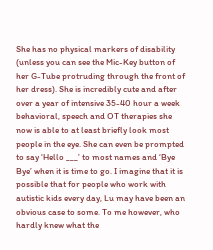She has no physical markers of disability (unless you can see the Mic-Key button of her G-Tube protruding through the front of her dress). She is incredibly cute and after over a year of intensive 35-40 hour a week behavioral, speech and OT therapies she now is able to at least briefly look most people in the eye. She can even be prompted to say ‘Hello ___’ to most names and ‘Bye Bye’ when it is time to go. I imagine that it is possible that for people who work with autistic kids every day, Lu may have been an obvious case to some. To me however, who hardly knew what the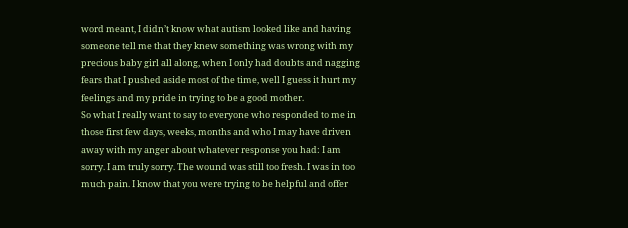word meant, I didn’t know what autism looked like and having someone tell me that they knew something was wrong with my precious baby girl all along, when I only had doubts and nagging fears that I pushed aside most of the time, well I guess it hurt my feelings and my pride in trying to be a good mother.
So what I really want to say to everyone who responded to me in those first few days, weeks, months and who I may have driven away with my anger about whatever response you had: I am sorry. I am truly sorry. The wound was still too fresh. I was in too much pain. I know that you were trying to be helpful and offer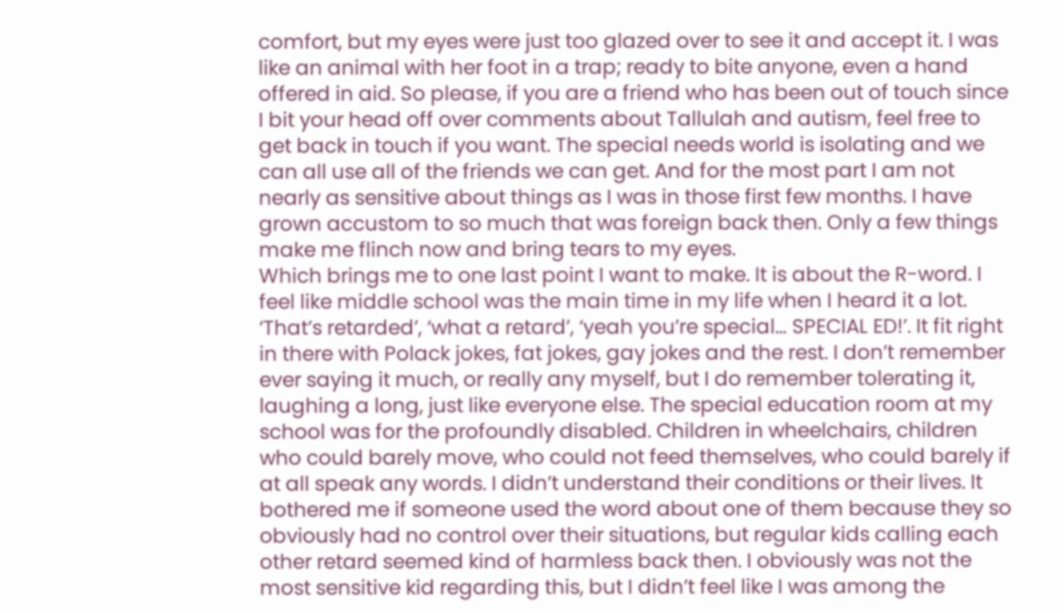comfort, but my eyes were just too glazed over to see it and accept it. I was like an animal with her foot in a trap; ready to bite anyone, even a hand offered in aid. So please, if you are a friend who has been out of touch since I bit your head off over comments about Tallulah and autism, feel free to get back in touch if you want. The special needs world is isolating and we can all use all of the friends we can get. And for the most part I am not nearly as sensitive about things as I was in those first few months. I have grown accustom to so much that was foreign back then. Only a few things make me flinch now and bring tears to my eyes.
Which brings me to one last point I want to make. It is about the R-word. I feel like middle school was the main time in my life when I heard it a lot. ‘That’s retarded’, ‘what a retard’, ‘yeah you’re special… SPECIAL ED!’. It fit right in there with Polack jokes, fat jokes, gay jokes and the rest. I don’t remember ever saying it much, or really any myself, but I do remember tolerating it, laughing a long, just like everyone else. The special education room at my school was for the profoundly disabled. Children in wheelchairs, children who could barely move, who could not feed themselves, who could barely if at all speak any words. I didn’t understand their conditions or their lives. It bothered me if someone used the word about one of them because they so obviously had no control over their situations, but regular kids calling each other retard seemed kind of harmless back then. I obviously was not the most sensitive kid regarding this, but I didn’t feel like I was among the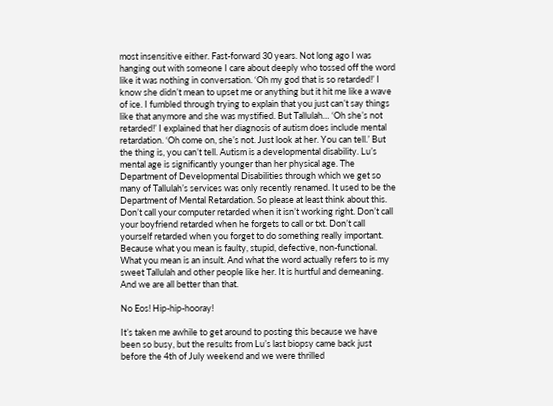most insensitive either. Fast-forward 30 years. Not long ago I was hanging out with someone I care about deeply who tossed off the word like it was nothing in conversation. ‘Oh my god that is so retarded!’ I know she didn’t mean to upset me or anything but it hit me like a wave of ice. I fumbled through trying to explain that you just can’t say things like that anymore and she was mystified. But Tallulah… ‘Oh she’s not retarded!’ I explained that her diagnosis of autism does include mental retardation. ‘Oh come on, she’s not. Just look at her. You can tell.’ But the thing is, you can’t tell. Autism is a developmental disability. Lu’s mental age is significantly younger than her physical age. The Department of Developmental Disabilities through which we get so many of Tallulah’s services was only recently renamed. It used to be the Department of Mental Retardation. So please at least think about this. Don’t call your computer retarded when it isn’t working right. Don’t call your boyfriend retarded when he forgets to call or txt. Don’t call yourself retarded when you forget to do something really important. Because what you mean is faulty, stupid, defective, non-functional. What you mean is an insult. And what the word actually refers to is my sweet Tallulah and other people like her. It is hurtful and demeaning. And we are all better than that.

No Eos! Hip-hip-hooray!

It’s taken me awhile to get around to posting this because we have been so busy, but the results from Lu’s last biopsy came back just before the 4th of July weekend and we were thrilled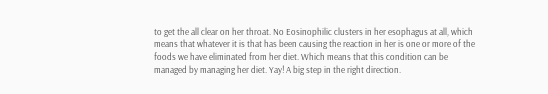to get the all clear on her throat. No Eosinophilic clusters in her esophagus at all, which means that whatever it is that has been causing the reaction in her is one or more of the foods we have eliminated from her diet. Which means that this condition can be managed by managing her diet. Yay! A big step in the right direction.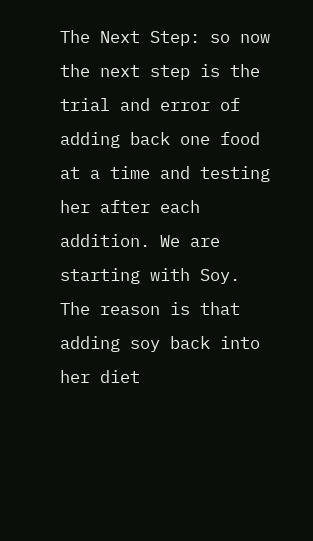The Next Step: so now the next step is the trial and error of adding back one food at a time and testing her after each addition. We are starting with Soy. The reason is that adding soy back into her diet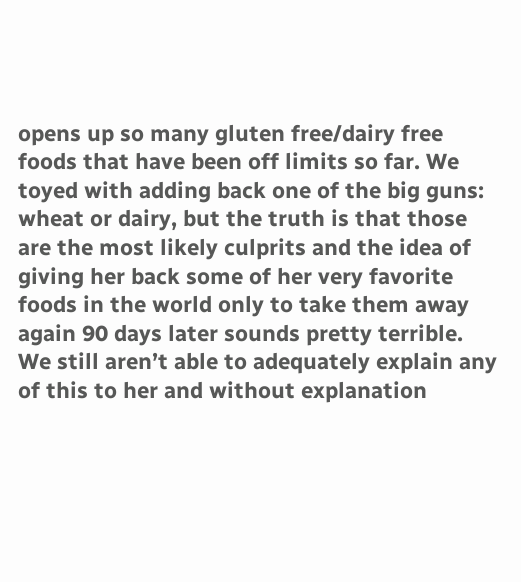opens up so many gluten free/dairy free foods that have been off limits so far. We toyed with adding back one of the big guns: wheat or dairy, but the truth is that those are the most likely culprits and the idea of giving her back some of her very favorite foods in the world only to take them away again 90 days later sounds pretty terrible. We still aren’t able to adequately explain any of this to her and without explanation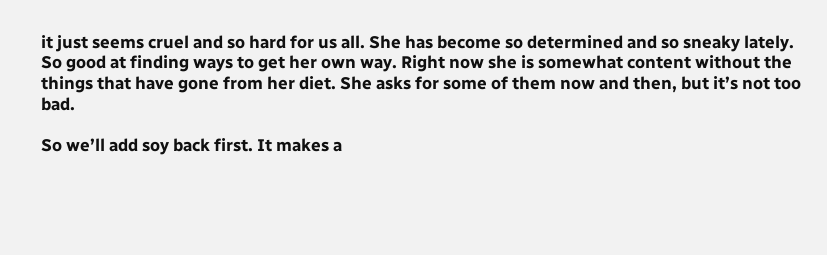it just seems cruel and so hard for us all. She has become so determined and so sneaky lately. So good at finding ways to get her own way. Right now she is somewhat content without the things that have gone from her diet. She asks for some of them now and then, but it’s not too bad.

So we’ll add soy back first. It makes a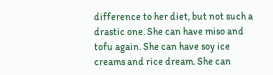difference to her diet, but not such a drastic one. She can have miso and tofu again. She can have soy ice creams and rice dream. She can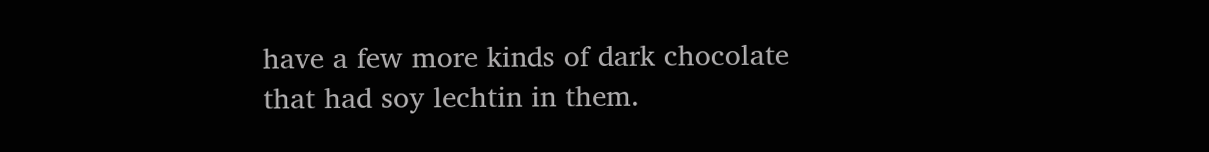have a few more kinds of dark chocolate that had soy lechtin in them.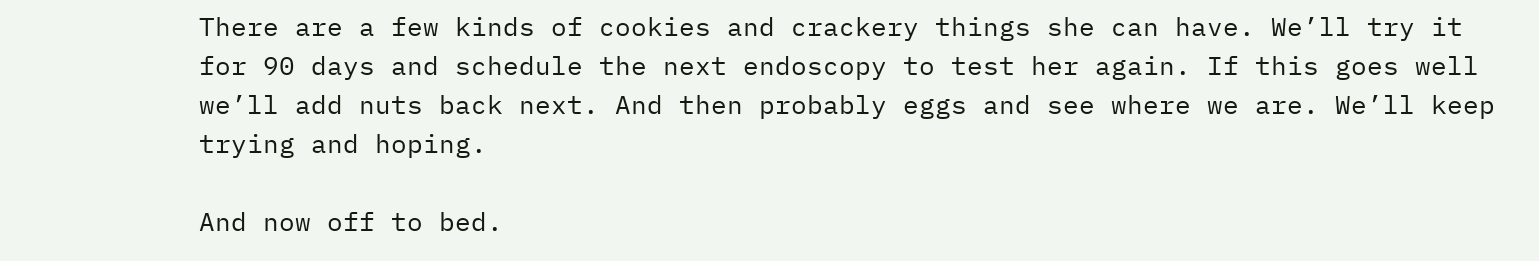There are a few kinds of cookies and crackery things she can have. We’ll try it for 90 days and schedule the next endoscopy to test her again. If this goes well we’ll add nuts back next. And then probably eggs and see where we are. We’ll keep trying and hoping.

And now off to bed.